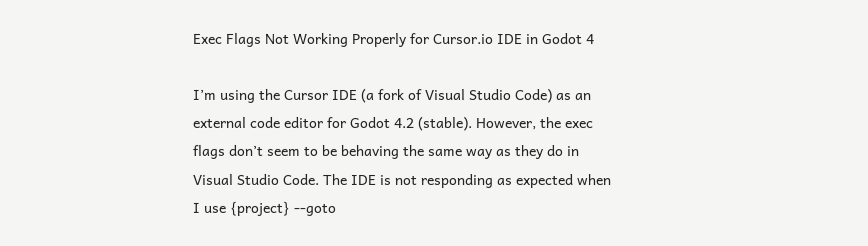Exec Flags Not Working Properly for Cursor.io IDE in Godot 4

I’m using the Cursor IDE (a fork of Visual Studio Code) as an external code editor for Godot 4.2 (stable). However, the exec flags don’t seem to be behaving the same way as they do in Visual Studio Code. The IDE is not responding as expected when I use {project} --goto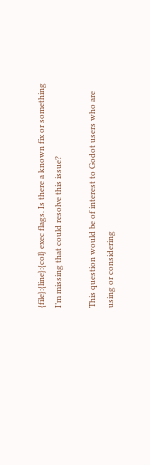{file}:{line}:{col} exec flags. Is there a known fix or something I’m missing that could resolve this issue?

This question would be of interest to Godot users who are using or considering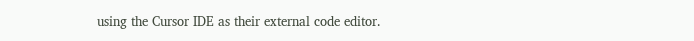using the Cursor IDE as their external code editor.